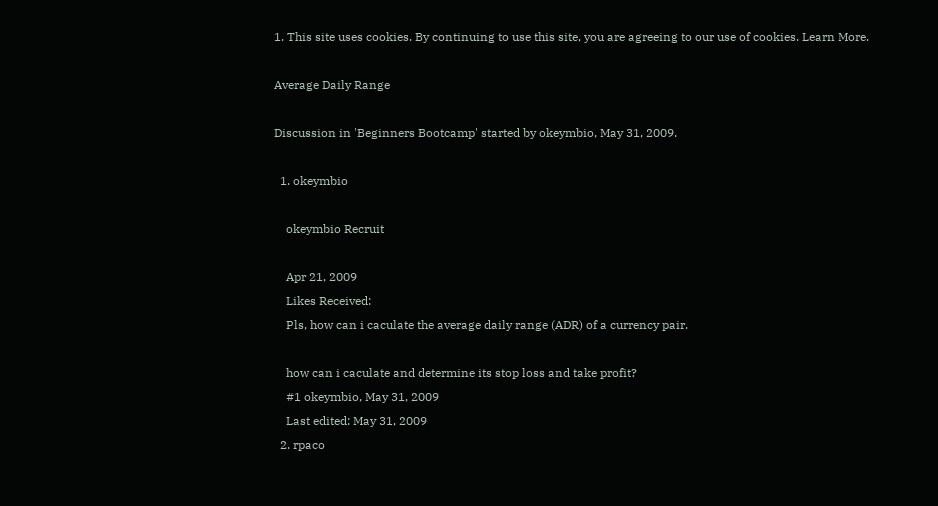1. This site uses cookies. By continuing to use this site, you are agreeing to our use of cookies. Learn More.

Average Daily Range

Discussion in 'Beginners Bootcamp' started by okeymbio, May 31, 2009.

  1. okeymbio

    okeymbio Recruit

    Apr 21, 2009
    Likes Received:
    Pls, how can i caculate the average daily range (ADR) of a currency pair.

    how can i caculate and determine its stop loss and take profit?
    #1 okeymbio, May 31, 2009
    Last edited: May 31, 2009
  2. rpaco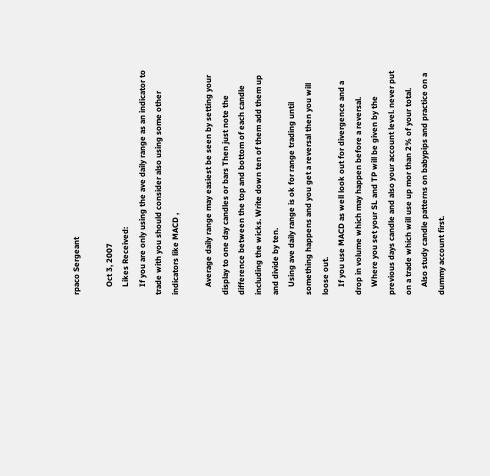rpaco Sergeant

    Oct 3, 2007
    Likes Received:
    If you are only using the ave daily range as an indicator to trade with you should consider also using some other indicators like MACD ,

    Average daily range may easiest be seen by setting your display to one day candles or bars Then just note the difference between the top and bottom of each candle including the wicks. Write down ten of them add them up and divide by ten.
    Using ave daily range is ok for range trading until something happens and you get a reversal then you will loose out.
    If you use MACD as well look out for divergence and a drop in volume which may happen before a reversal.
    Where you set your SL and TP will be given by the previous days candle and also your account level. never put on a trade which will use up mor than 2% of your total.
    Also study candle patterns on babypips and practice on a dummy account first.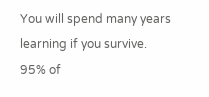You will spend many years learning if you survive. 95% of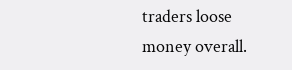traders loose money overall.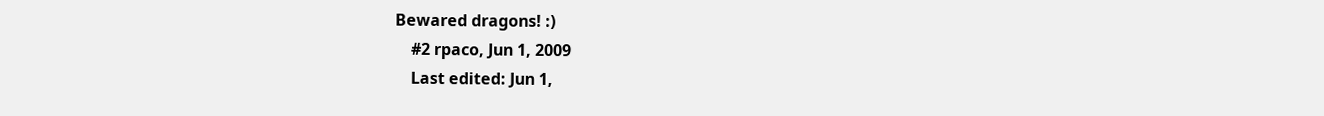Bewared dragons! :)
    #2 rpaco, Jun 1, 2009
    Last edited: Jun 1,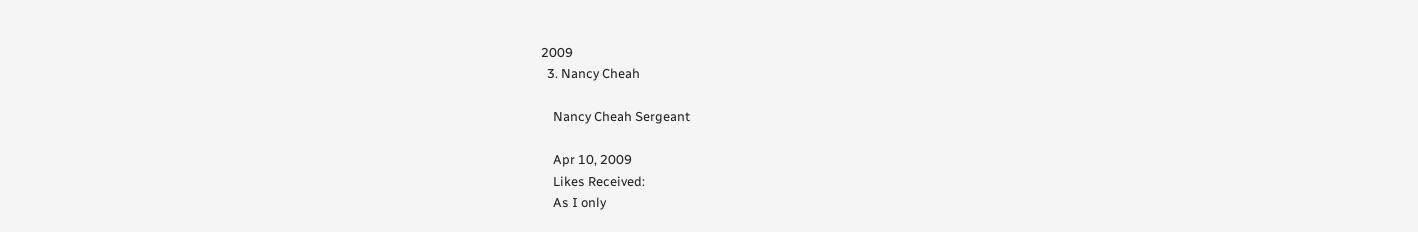2009
  3. Nancy Cheah

    Nancy Cheah Sergeant

    Apr 10, 2009
    Likes Received:
    As I only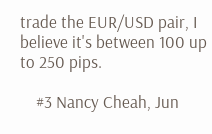trade the EUR/USD pair, I believe it's between 100 up to 250 pips.

    #3 Nancy Cheah, Jun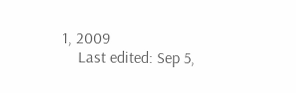1, 2009
    Last edited: Sep 5,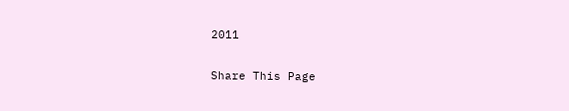2011

Share This Page